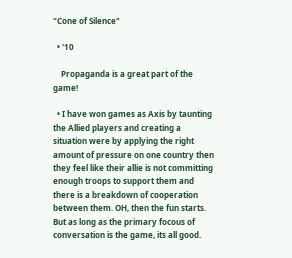"Cone of Silence"

  • '10

    Propaganda is a great part of the game!

  • I have won games as Axis by taunting the Allied players and creating a situation were by applying the right amount of pressure on one country then they feel like their allie is not committing enough troops to support them and there is a breakdown of cooperation between them. OH, then the fun starts. But as long as the primary focous of conversation is the game, its all good.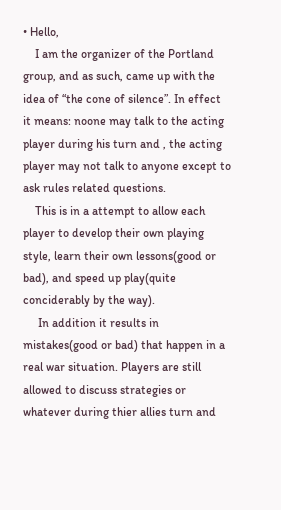• Hello,
    I am the organizer of the Portland group, and as such, came up with the idea of “the cone of silence”. In effect it means: noone may talk to the acting player during his turn and , the acting player may not talk to anyone except to ask rules related questions.
    This is in a attempt to allow each player to develop their own playing style, learn their own lessons(good or bad), and speed up play(quite conciderably by the way).
     In addition it results in mistakes(good or bad) that happen in a real war situation. Players are still allowed to discuss strategies or whatever during thier allies turn and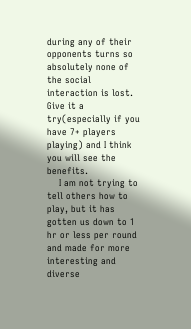during any of their opponents turns so absolutely none of the social interaction is lost. Give it a try(especially if you have 7+ players playing) and I think you will see the benefits.
    I am not trying to tell others how to play, but it has gotten us down to 1 hr or less per round and made for more interesting and diverse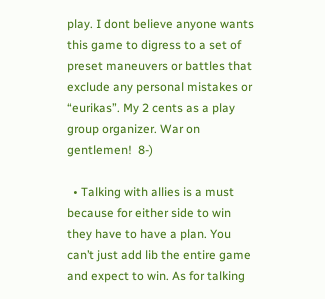play. I dont believe anyone wants this game to digress to a set of preset maneuvers or battles that exclude any personal mistakes or “eurikas”. My 2 cents as a play group organizer. War on gentlemen!  8-)

  • Talking with allies is a must because for either side to win they have to have a plan. You can’t just add lib the entire game and expect to win. As for talking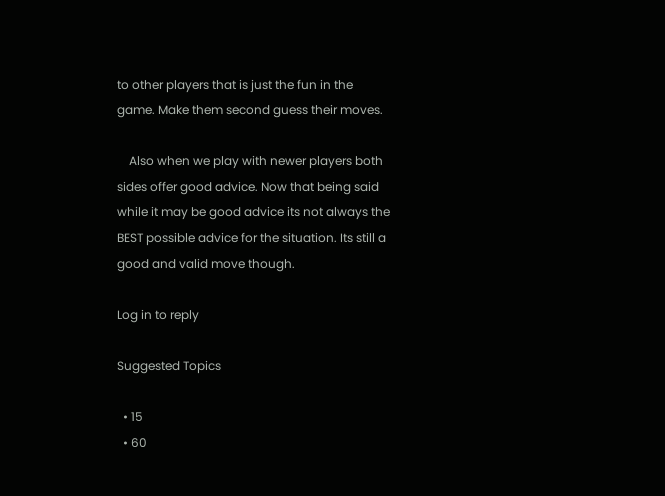to other players that is just the fun in the game. Make them second guess their moves.

    Also when we play with newer players both sides offer good advice. Now that being said while it may be good advice its not always the BEST possible advice for the situation. Its still a good and valid move though.

Log in to reply

Suggested Topics

  • 15
  • 60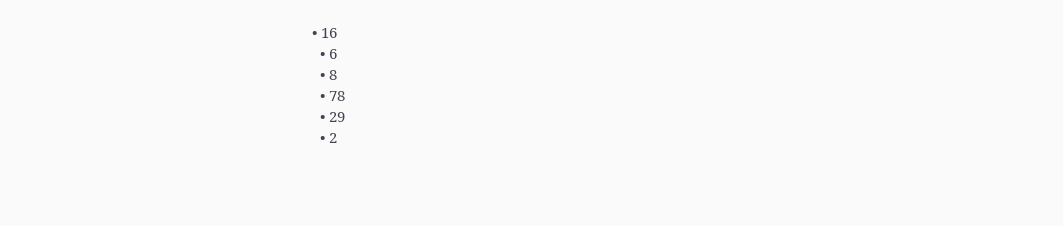• 16
  • 6
  • 8
  • 78
  • 29
  • 2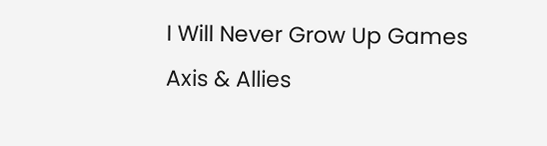I Will Never Grow Up Games
Axis & Allies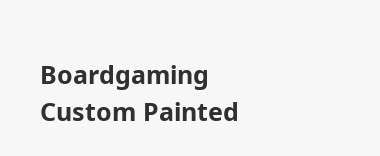Boardgaming Custom Painted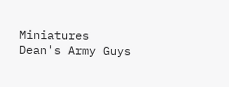Miniatures
Dean's Army Guys